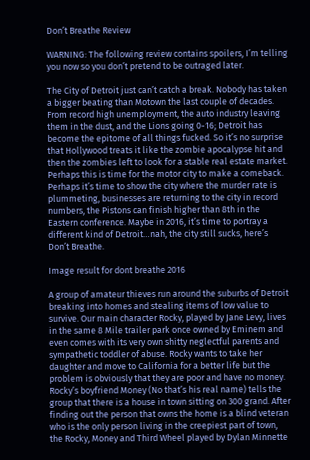Don’t Breathe Review

WARNING: The following review contains spoilers, I’m telling you now so you don’t pretend to be outraged later.

The City of Detroit just can’t catch a break. Nobody has taken a bigger beating than Motown the last couple of decades. From record high unemployment, the auto industry leaving them in the dust, and the Lions going 0-16; Detroit has become the epitome of all things fucked. So it’s no surprise that Hollywood treats it like the zombie apocalypse hit and then the zombies left to look for a stable real estate market.  Perhaps this is time for the motor city to make a comeback. Perhaps it’s time to show the city where the murder rate is plummeting, businesses are returning to the city in record numbers, the Pistons can finish higher than 8th in the Eastern conference. Maybe in 2016, it’s time to portray a different kind of Detroit…nah, the city still sucks, here’s Don’t Breathe.

Image result for dont breathe 2016

A group of amateur thieves run around the suburbs of Detroit breaking into homes and stealing items of low value to survive. Our main character Rocky, played by Jane Levy, lives in the same 8 Mile trailer park once owned by Eminem and even comes with its very own shitty neglectful parents and sympathetic toddler of abuse. Rocky wants to take her daughter and move to California for a better life but the problem is obviously that they are poor and have no money. Rocky’s boyfriend Money (No that’s his real name) tells the group that there is a house in town sitting on 300 grand. After finding out the person that owns the home is a blind veteran who is the only person living in the creepiest part of town, the Rocky, Money and Third Wheel played by Dylan Minnette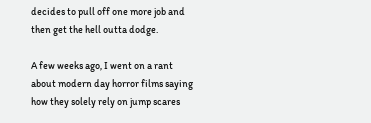decides to pull off one more job and then get the hell outta dodge.

A few weeks ago, I went on a rant about modern day horror films saying how they solely rely on jump scares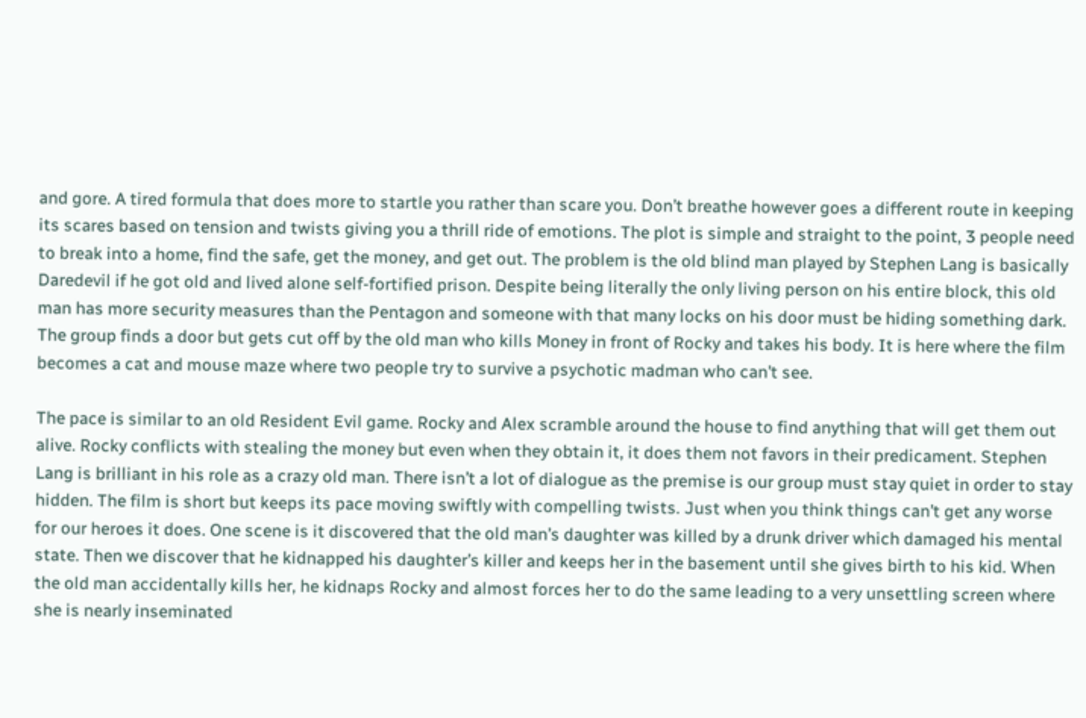and gore. A tired formula that does more to startle you rather than scare you. Don’t breathe however goes a different route in keeping its scares based on tension and twists giving you a thrill ride of emotions. The plot is simple and straight to the point, 3 people need to break into a home, find the safe, get the money, and get out. The problem is the old blind man played by Stephen Lang is basically Daredevil if he got old and lived alone self-fortified prison. Despite being literally the only living person on his entire block, this old man has more security measures than the Pentagon and someone with that many locks on his door must be hiding something dark. The group finds a door but gets cut off by the old man who kills Money in front of Rocky and takes his body. It is here where the film becomes a cat and mouse maze where two people try to survive a psychotic madman who can’t see.

The pace is similar to an old Resident Evil game. Rocky and Alex scramble around the house to find anything that will get them out alive. Rocky conflicts with stealing the money but even when they obtain it, it does them not favors in their predicament. Stephen Lang is brilliant in his role as a crazy old man. There isn’t a lot of dialogue as the premise is our group must stay quiet in order to stay hidden. The film is short but keeps its pace moving swiftly with compelling twists. Just when you think things can’t get any worse for our heroes it does. One scene is it discovered that the old man’s daughter was killed by a drunk driver which damaged his mental state. Then we discover that he kidnapped his daughter’s killer and keeps her in the basement until she gives birth to his kid. When the old man accidentally kills her, he kidnaps Rocky and almost forces her to do the same leading to a very unsettling screen where she is nearly inseminated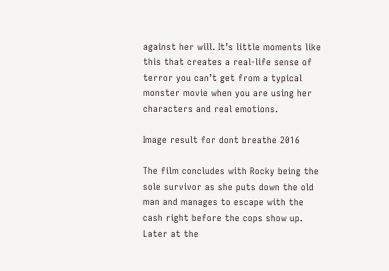against her will. It’s little moments like this that creates a real-life sense of terror you can’t get from a typical monster movie when you are using her characters and real emotions.

Image result for dont breathe 2016

The film concludes with Rocky being the sole survivor as she puts down the old man and manages to escape with the cash right before the cops show up. Later at the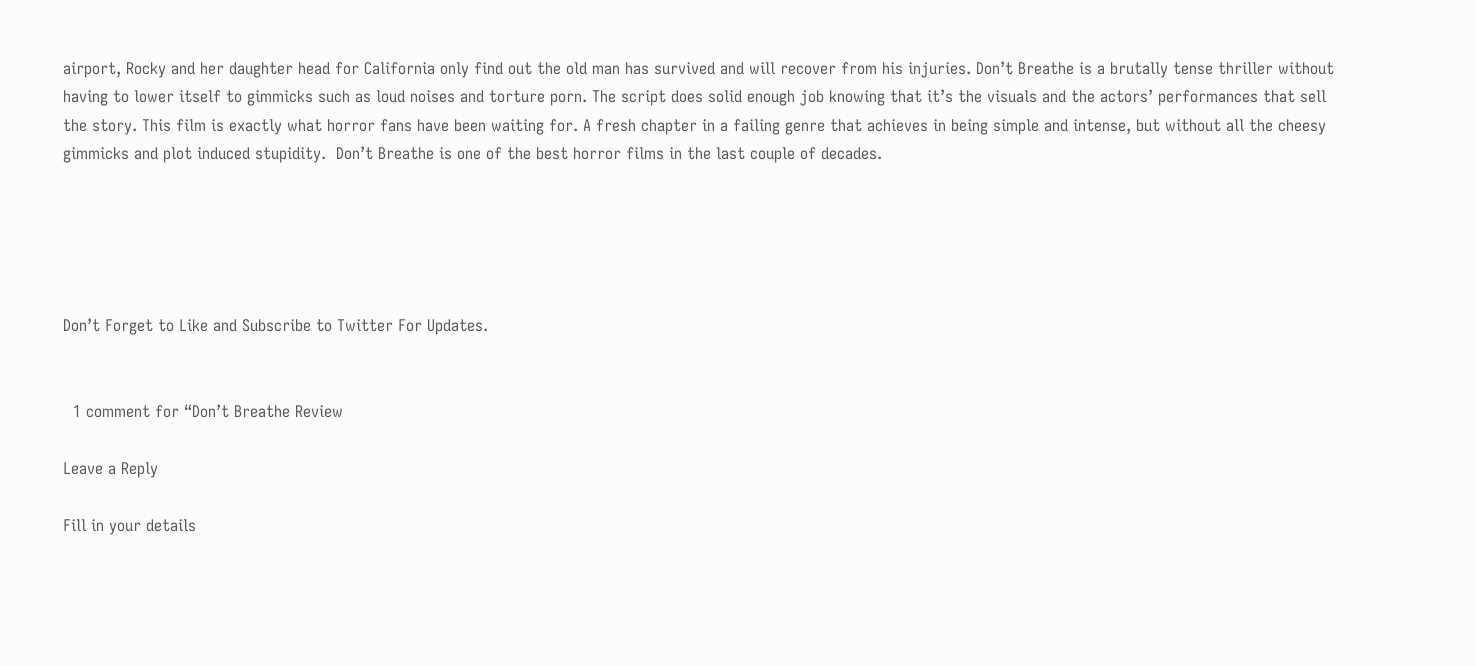airport, Rocky and her daughter head for California only find out the old man has survived and will recover from his injuries. Don’t Breathe is a brutally tense thriller without having to lower itself to gimmicks such as loud noises and torture porn. The script does solid enough job knowing that it’s the visuals and the actors’ performances that sell the story. This film is exactly what horror fans have been waiting for. A fresh chapter in a failing genre that achieves in being simple and intense, but without all the cheesy gimmicks and plot induced stupidity.  Don’t Breathe is one of the best horror films in the last couple of decades.





Don’t Forget to Like and Subscribe to Twitter For Updates.


  1 comment for “Don’t Breathe Review

Leave a Reply

Fill in your details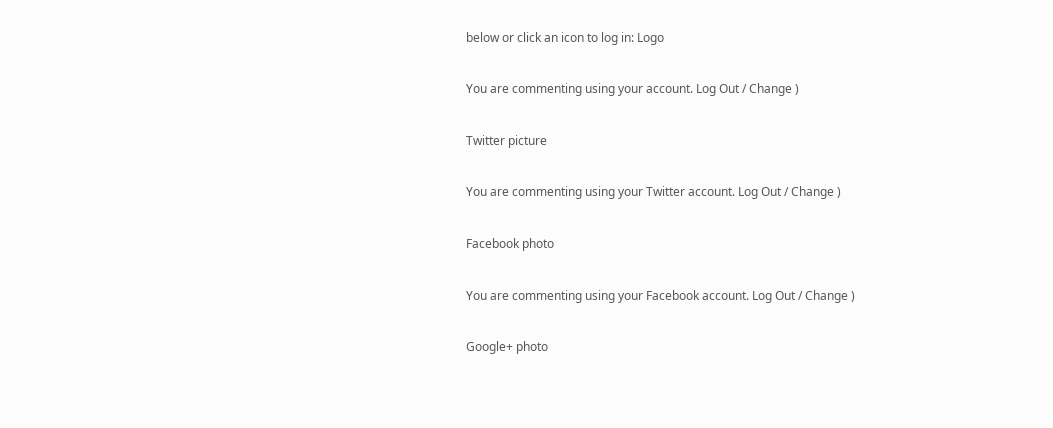below or click an icon to log in: Logo

You are commenting using your account. Log Out / Change )

Twitter picture

You are commenting using your Twitter account. Log Out / Change )

Facebook photo

You are commenting using your Facebook account. Log Out / Change )

Google+ photo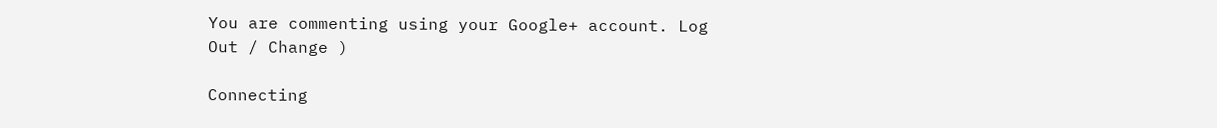You are commenting using your Google+ account. Log Out / Change )

Connecting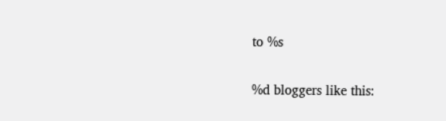to %s

%d bloggers like this: